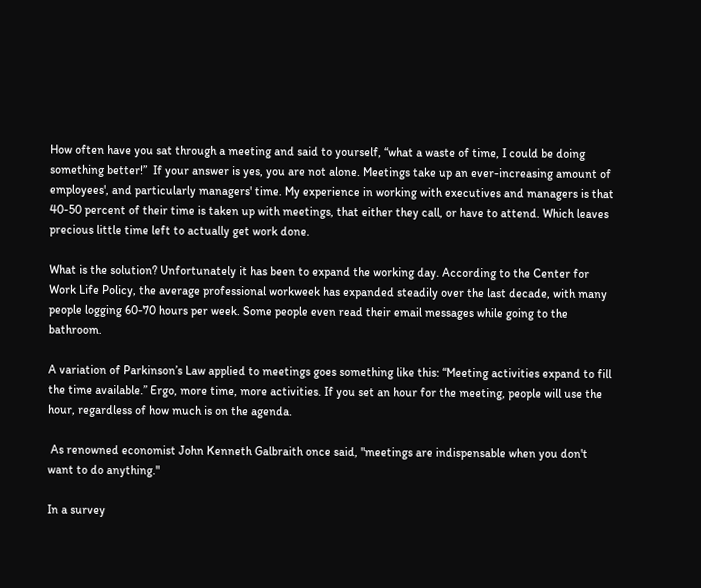How often have you sat through a meeting and said to yourself, “what a waste of time, I could be doing something better!”  If your answer is yes, you are not alone. Meetings take up an ever-increasing amount of employees', and particularly managers' time. My experience in working with executives and managers is that 40-50 percent of their time is taken up with meetings, that either they call, or have to attend. Which leaves precious little time left to actually get work done.

What is the solution? Unfortunately it has been to expand the working day. According to the Center for Work Life Policy, the average professional workweek has expanded steadily over the last decade, with many people logging 60-70 hours per week. Some people even read their email messages while going to the bathroom.

A variation of Parkinson’s Law applied to meetings goes something like this: “Meeting activities expand to fill the time available.” Ergo, more time, more activities. If you set an hour for the meeting, people will use the hour, regardless of how much is on the agenda.

 As renowned economist John Kenneth Galbraith once said, "meetings are indispensable when you don't want to do anything."

In a survey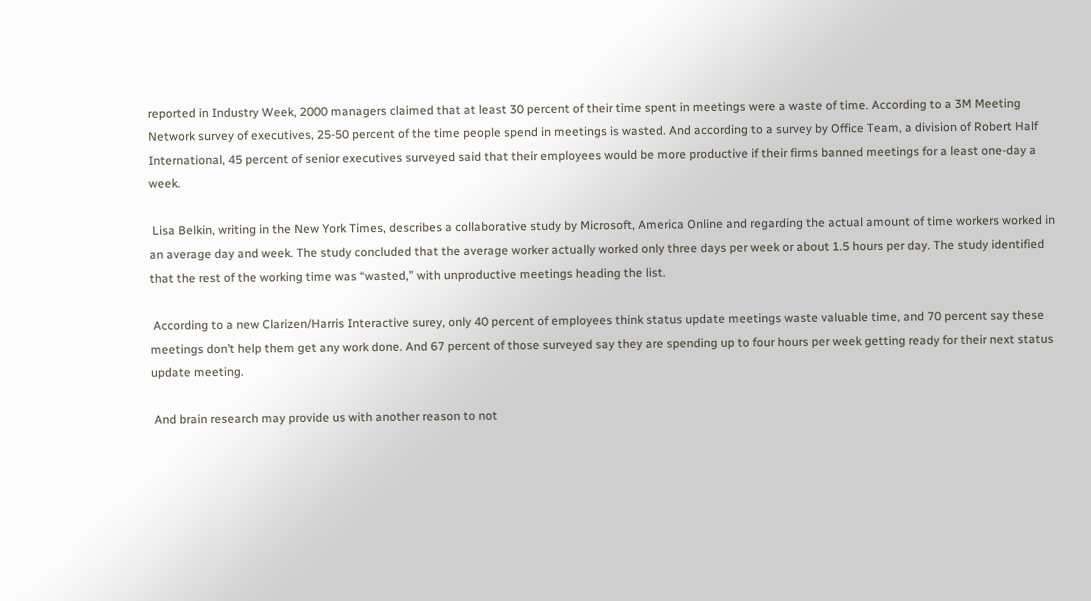reported in Industry Week, 2000 managers claimed that at least 30 percent of their time spent in meetings were a waste of time. According to a 3M Meeting Network survey of executives, 25-50 percent of the time people spend in meetings is wasted. And according to a survey by Office Team, a division of Robert Half International, 45 percent of senior executives surveyed said that their employees would be more productive if their firms banned meetings for a least one-day a week.

 Lisa Belkin, writing in the New York Times, describes a collaborative study by Microsoft, America Online and regarding the actual amount of time workers worked in an average day and week. The study concluded that the average worker actually worked only three days per week or about 1.5 hours per day. The study identified that the rest of the working time was “wasted,” with unproductive meetings heading the list.

 According to a new Clarizen/Harris Interactive surey, only 40 percent of employees think status update meetings waste valuable time, and 70 percent say these meetings don’t help them get any work done. And 67 percent of those surveyed say they are spending up to four hours per week getting ready for their next status update meeting.

 And brain research may provide us with another reason to not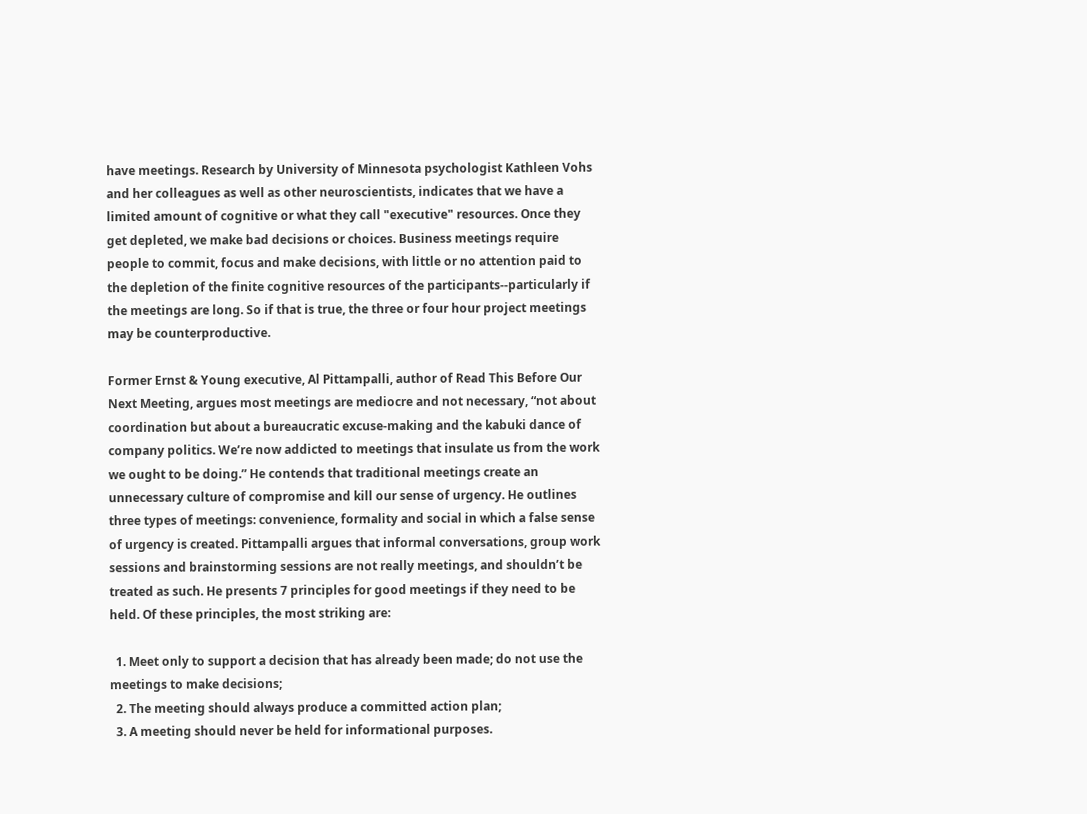have meetings. Research by University of Minnesota psychologist Kathleen Vohs and her colleagues as well as other neuroscientists, indicates that we have a limited amount of cognitive or what they call "executive" resources. Once they get depleted, we make bad decisions or choices. Business meetings require people to commit, focus and make decisions, with little or no attention paid to the depletion of the finite cognitive resources of the participants--particularly if the meetings are long. So if that is true, the three or four hour project meetings may be counterproductive.

Former Ernst & Young executive, Al Pittampalli, author of Read This Before Our Next Meeting, argues most meetings are mediocre and not necessary, “not about coordination but about a bureaucratic excuse-making and the kabuki dance of company politics. We’re now addicted to meetings that insulate us from the work we ought to be doing.” He contends that traditional meetings create an unnecessary culture of compromise and kill our sense of urgency. He outlines three types of meetings: convenience, formality and social in which a false sense of urgency is created. Pittampalli argues that informal conversations, group work sessions and brainstorming sessions are not really meetings, and shouldn’t be treated as such. He presents 7 principles for good meetings if they need to be held. Of these principles, the most striking are:

  1. Meet only to support a decision that has already been made; do not use the meetings to make decisions;
  2. The meeting should always produce a committed action plan;
  3. A meeting should never be held for informational purposes.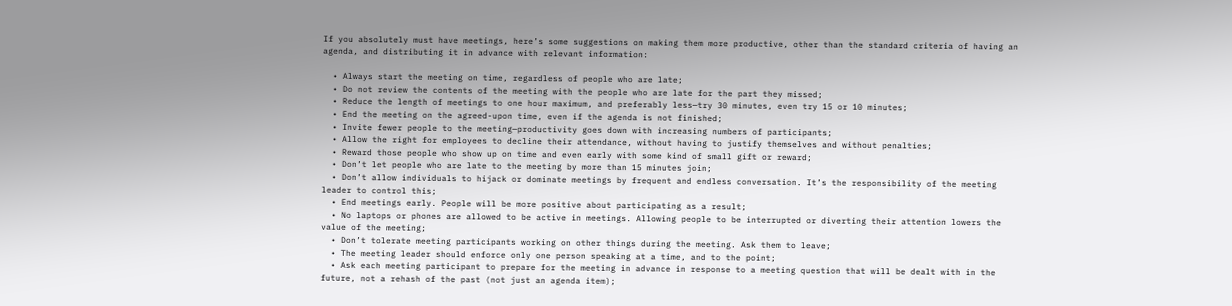If you absolutely must have meetings, here’s some suggestions on making them more productive, other than the standard criteria of having an agenda, and distributing it in advance with relevant information:

  • Always start the meeting on time, regardless of people who are late;
  • Do not review the contents of the meeting with the people who are late for the part they missed;
  • Reduce the length of meetings to one hour maximum, and preferably less—try 30 minutes, even try 15 or 10 minutes;
  • End the meeting on the agreed-upon time, even if the agenda is not finished;
  • Invite fewer people to the meeting—productivity goes down with increasing numbers of participants;
  • Allow the right for employees to decline their attendance, without having to justify themselves and without penalties;
  • Reward those people who show up on time and even early with some kind of small gift or reward;
  • Don’t let people who are late to the meeting by more than 15 minutes join;
  • Don’t allow individuals to hijack or dominate meetings by frequent and endless conversation. It’s the responsibility of the meeting leader to control this;
  • End meetings early. People will be more positive about participating as a result;
  • No laptops or phones are allowed to be active in meetings. Allowing people to be interrupted or diverting their attention lowers the value of the meeting;
  • Don’t tolerate meeting participants working on other things during the meeting. Ask them to leave;
  • The meeting leader should enforce only one person speaking at a time, and to the point;
  • Ask each meeting participant to prepare for the meeting in advance in response to a meeting question that will be dealt with in the future, not a rehash of the past (not just an agenda item);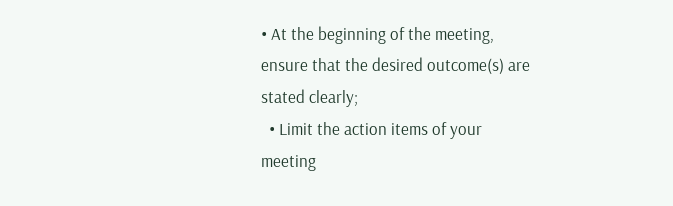• At the beginning of the meeting, ensure that the desired outcome(s) are stated clearly;
  • Limit the action items of your meeting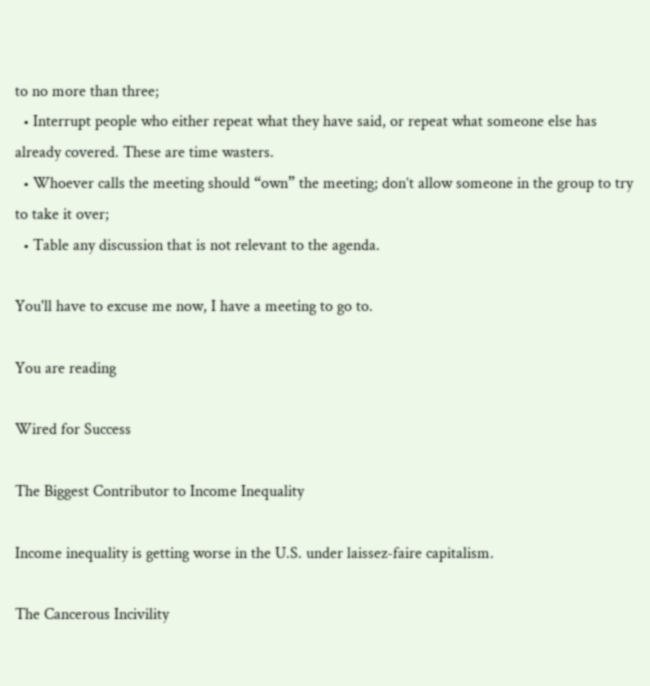to no more than three;
  • Interrupt people who either repeat what they have said, or repeat what someone else has already covered. These are time wasters.
  • Whoever calls the meeting should “own” the meeting; don’t allow someone in the group to try to take it over;
  • Table any discussion that is not relevant to the agenda.

You'll have to excuse me now, I have a meeting to go to.

You are reading

Wired for Success

The Biggest Contributor to Income Inequality

Income inequality is getting worse in the U.S. under laissez-faire capitalism.

The Cancerous Incivility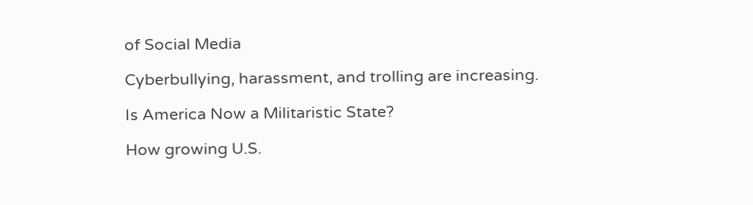of Social Media

Cyberbullying, harassment, and trolling are increasing.

Is America Now a Militaristic State?

How growing U.S.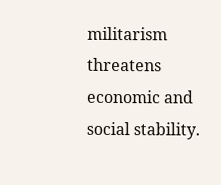militarism threatens economic and social stability.